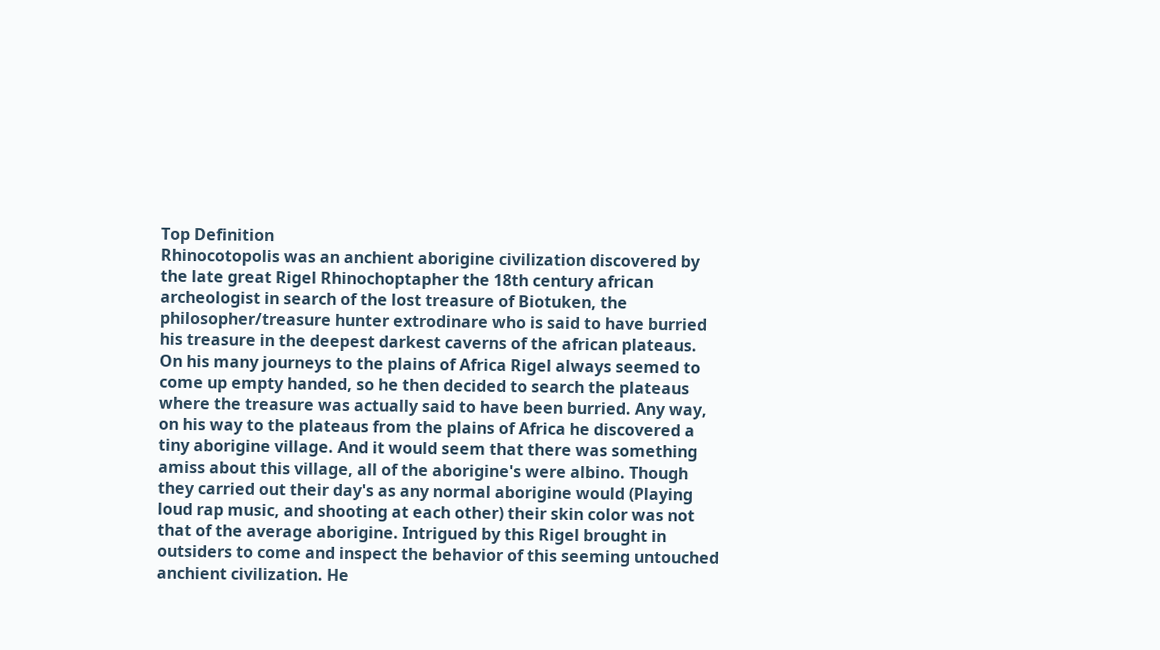Top Definition
Rhinocotopolis was an anchient aborigine civilization discovered by the late great Rigel Rhinochoptapher the 18th century african archeologist in search of the lost treasure of Biotuken, the philosopher/treasure hunter extrodinare who is said to have burried his treasure in the deepest darkest caverns of the african plateaus. On his many journeys to the plains of Africa Rigel always seemed to come up empty handed, so he then decided to search the plateaus where the treasure was actually said to have been burried. Any way, on his way to the plateaus from the plains of Africa he discovered a tiny aborigine village. And it would seem that there was something amiss about this village, all of the aborigine's were albino. Though they carried out their day's as any normal aborigine would (Playing loud rap music, and shooting at each other) their skin color was not that of the average aborigine. Intrigued by this Rigel brought in outsiders to come and inspect the behavior of this seeming untouched anchient civilization. He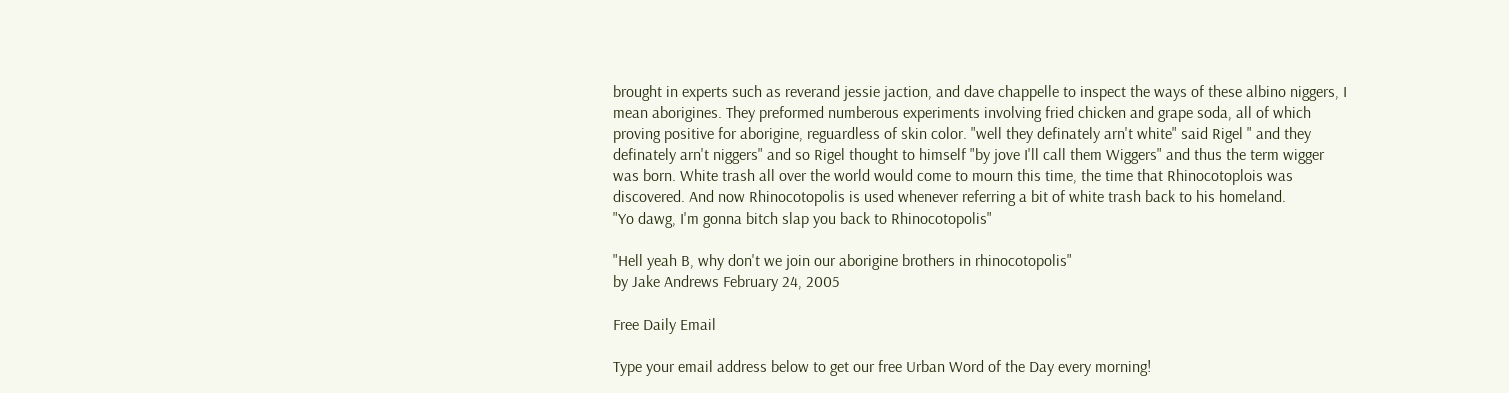brought in experts such as reverand jessie jaction, and dave chappelle to inspect the ways of these albino niggers, I mean aborigines. They preformed numberous experiments involving fried chicken and grape soda, all of which proving positive for aborigine, reguardless of skin color. "well they definately arn't white" said Rigel " and they definately arn't niggers" and so Rigel thought to himself "by jove I'll call them Wiggers" and thus the term wigger was born. White trash all over the world would come to mourn this time, the time that Rhinocotoplois was discovered. And now Rhinocotopolis is used whenever referring a bit of white trash back to his homeland.
"Yo dawg, I'm gonna bitch slap you back to Rhinocotopolis"

"Hell yeah B, why don't we join our aborigine brothers in rhinocotopolis"
by Jake Andrews February 24, 2005

Free Daily Email

Type your email address below to get our free Urban Word of the Day every morning!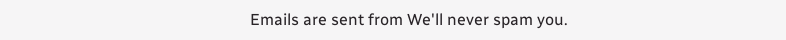Emails are sent from We'll never spam you.